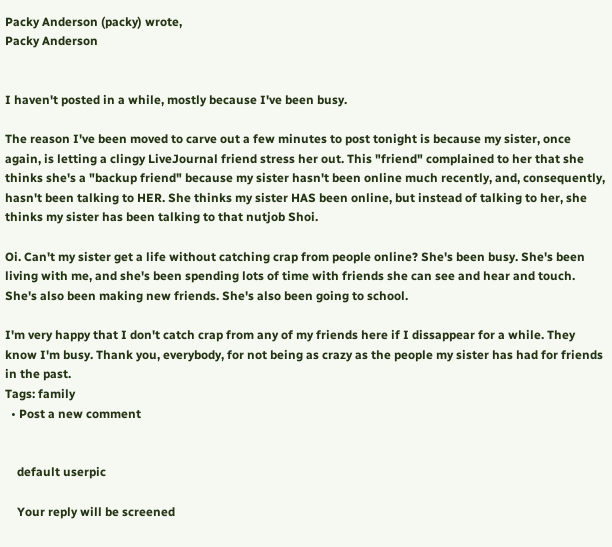Packy Anderson (packy) wrote,
Packy Anderson


I haven't posted in a while, mostly because I've been busy.

The reason I've been moved to carve out a few minutes to post tonight is because my sister, once again, is letting a clingy LiveJournal friend stress her out. This "friend" complained to her that she thinks she's a "backup friend" because my sister hasn't been online much recently, and, consequently, hasn't been talking to HER. She thinks my sister HAS been online, but instead of talking to her, she thinks my sister has been talking to that nutjob Shoi.

Oi. Can't my sister get a life without catching crap from people online? She's been busy. She's been living with me, and she's been spending lots of time with friends she can see and hear and touch. She's also been making new friends. She's also been going to school.

I'm very happy that I don't catch crap from any of my friends here if I dissappear for a while. They know I'm busy. Thank you, everybody, for not being as crazy as the people my sister has had for friends in the past.
Tags: family
  • Post a new comment


    default userpic

    Your reply will be screened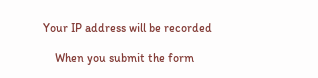Your IP address will be recorded

    When you submit the form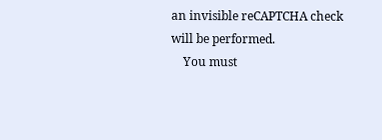an invisible reCAPTCHA check will be performed.
    You must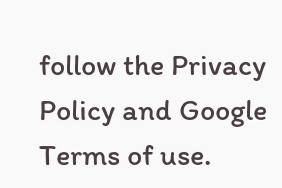follow the Privacy Policy and Google Terms of use.